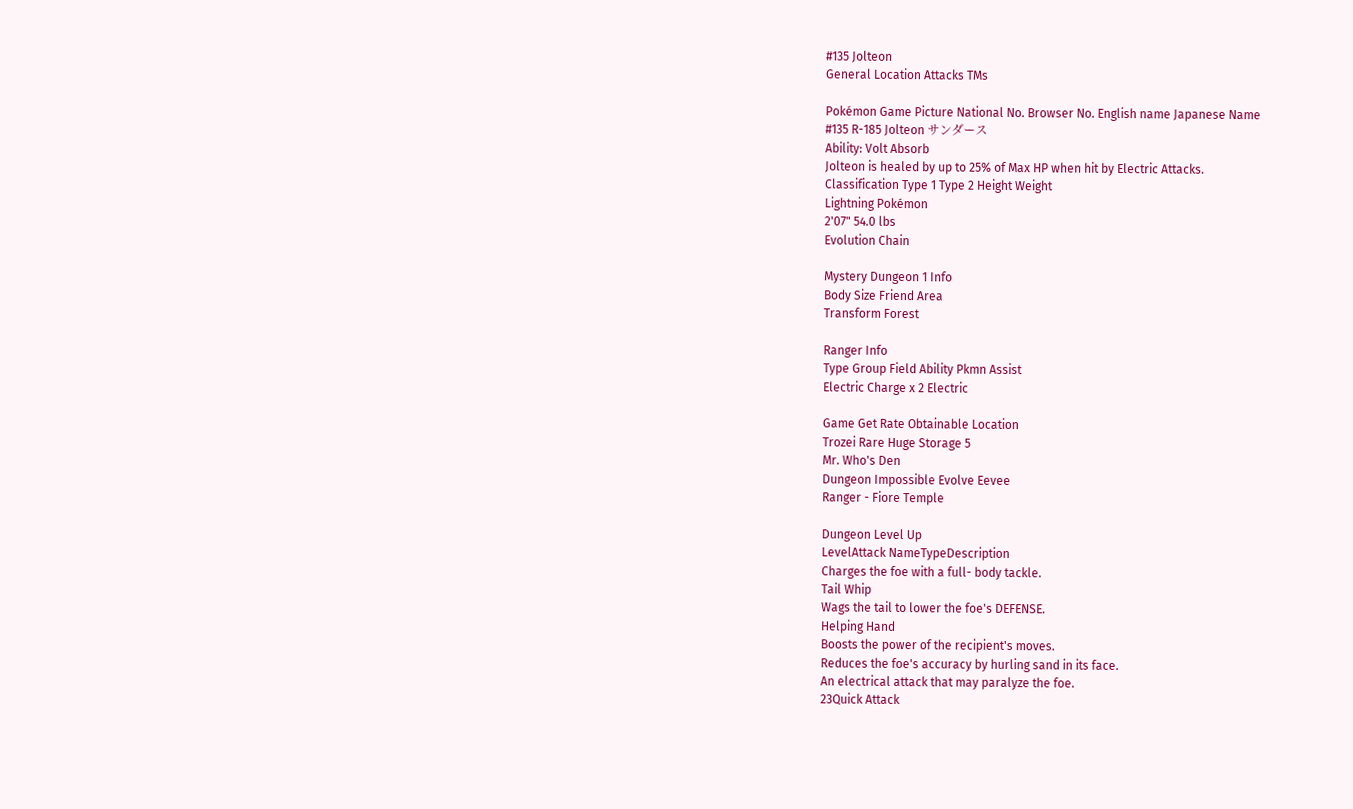#135 Jolteon
General Location Attacks TMs

Pokémon Game Picture National No. Browser No. English name Japanese Name
#135 R-185 Jolteon サンダース
Ability: Volt Absorb
Jolteon is healed by up to 25% of Max HP when hit by Electric Attacks.
Classification Type 1 Type 2 Height Weight
Lightning Pokémon
2'07" 54.0 lbs
Evolution Chain

Mystery Dungeon 1 Info
Body Size Friend Area
Transform Forest

Ranger Info
Type Group Field Ability Pkmn Assist
Electric Charge x 2 Electric

Game Get Rate Obtainable Location
Trozei Rare Huge Storage 5
Mr. Who's Den
Dungeon Impossible Evolve Eevee
Ranger - Fiore Temple

Dungeon Level Up
LevelAttack NameTypeDescription
Charges the foe with a full- body tackle.
Tail Whip
Wags the tail to lower the foe's DEFENSE.
Helping Hand
Boosts the power of the recipient's moves.
Reduces the foe's accuracy by hurling sand in its face.
An electrical attack that may paralyze the foe.
23Quick Attack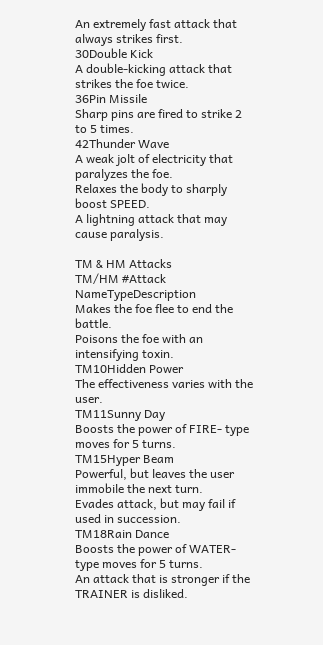An extremely fast attack that always strikes first.
30Double Kick
A double-kicking attack that strikes the foe twice.
36Pin Missile
Sharp pins are fired to strike 2 to 5 times.
42Thunder Wave
A weak jolt of electricity that paralyzes the foe.
Relaxes the body to sharply boost SPEED.
A lightning attack that may cause paralysis.

TM & HM Attacks
TM/HM #Attack NameTypeDescription
Makes the foe flee to end the battle.
Poisons the foe with an intensifying toxin.
TM10Hidden Power
The effectiveness varies with the user.
TM11Sunny Day
Boosts the power of FIRE- type moves for 5 turns.
TM15Hyper Beam
Powerful, but leaves the user immobile the next turn.
Evades attack, but may fail if used in succession.
TM18Rain Dance
Boosts the power of WATER- type moves for 5 turns.
An attack that is stronger if the TRAINER is disliked.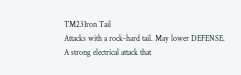TM23Iron Tail
Attacks with a rock-hard tail. May lower DEFENSE.
A strong electrical attack that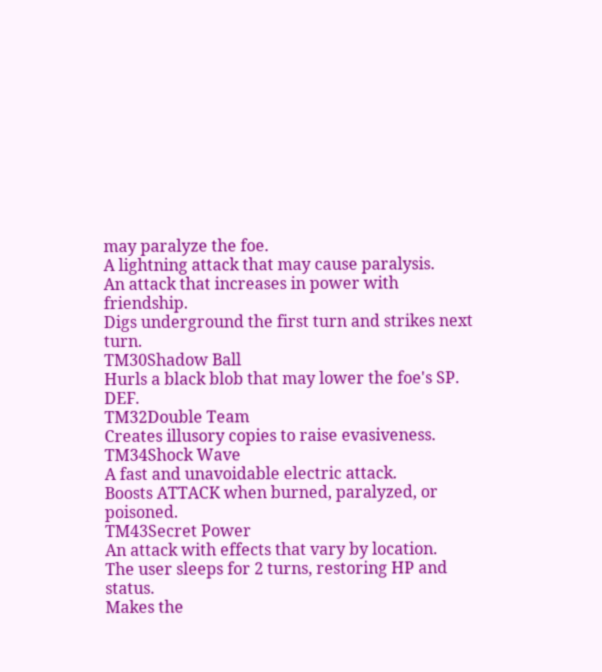may paralyze the foe.
A lightning attack that may cause paralysis.
An attack that increases in power with friendship.
Digs underground the first turn and strikes next turn.
TM30Shadow Ball
Hurls a black blob that may lower the foe's SP. DEF.
TM32Double Team
Creates illusory copies to raise evasiveness.
TM34Shock Wave
A fast and unavoidable electric attack.
Boosts ATTACK when burned, paralyzed, or poisoned.
TM43Secret Power
An attack with effects that vary by location.
The user sleeps for 2 turns, restoring HP and status.
Makes the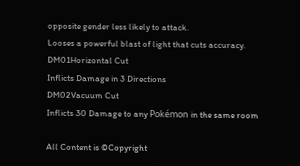opposite gender less likely to attack.
Looses a powerful blast of light that cuts accuracy.
DM01Horizontal Cut
Inflicts Damage in 3 Directions
DM02Vacuum Cut
Inflicts 30 Damage to any Pokémon in the same room

All Content is ©Copyright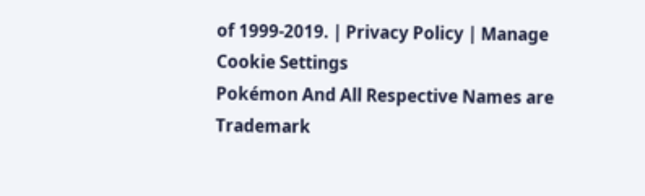of 1999-2019. | Privacy Policy | Manage Cookie Settings
Pokémon And All Respective Names are Trademark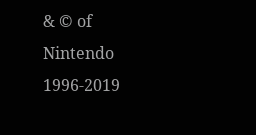& © of Nintendo 1996-2019